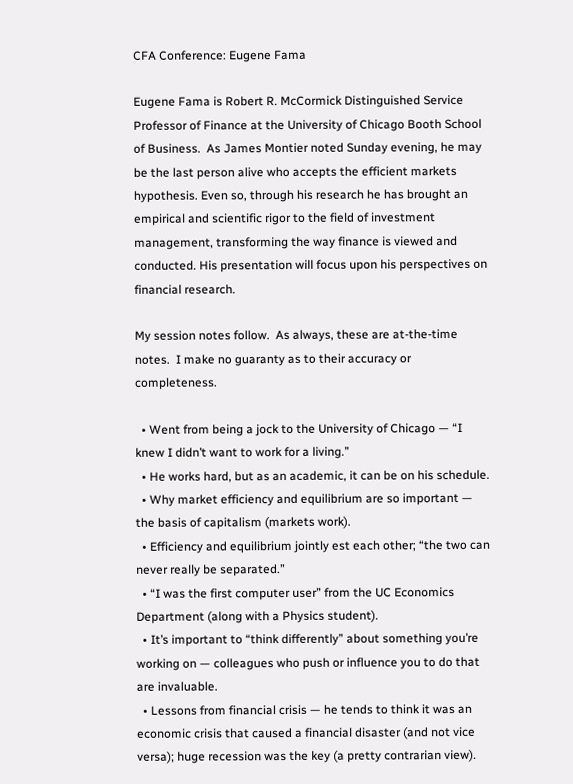CFA Conference: Eugene Fama

Eugene Fama is Robert R. McCormick Distinguished Service Professor of Finance at the University of Chicago Booth School of Business.  As James Montier noted Sunday evening, he may be the last person alive who accepts the efficient markets hypothesis. Even so, through his research he has brought an empirical and scientific rigor to the field of investment management, transforming the way finance is viewed and conducted. His presentation will focus upon his perspectives on financial research.

My session notes follow.  As always, these are at-the-time notes.  I make no guaranty as to their accuracy or completeness.

  • Went from being a jock to the University of Chicago — “I knew I didn’t want to work for a living.”
  • He works hard, but as an academic, it can be on his schedule.
  • Why market efficiency and equilibrium are so important — the basis of capitalism (markets work).
  • Efficiency and equilibrium jointly est each other; “the two can never really be separated.”
  • “I was the first computer user” from the UC Economics Department (along with a Physics student).
  • It’s important to “think differently” about something you’re working on — colleagues who push or influence you to do that are invaluable.
  • Lessons from financial crisis — he tends to think it was an economic crisis that caused a financial disaster (and not vice versa); huge recession was the key (a pretty contrarian view).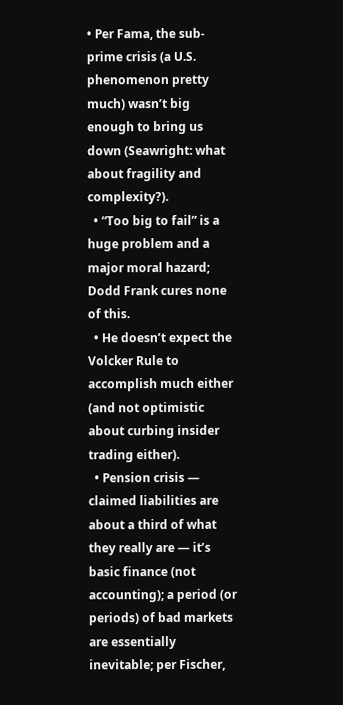• Per Fama, the sub-prime crisis (a U.S. phenomenon pretty much) wasn’t big enough to bring us down (Seawright: what about fragility and complexity?).
  • “Too big to fail” is a huge problem and a major moral hazard; Dodd Frank cures none of this.
  • He doesn’t expect the Volcker Rule to accomplish much either (and not optimistic about curbing insider trading either).
  • Pension crisis — claimed liabilities are about a third of what they really are — it’s basic finance (not accounting); a period (or periods) of bad markets are essentially inevitable; per Fischer,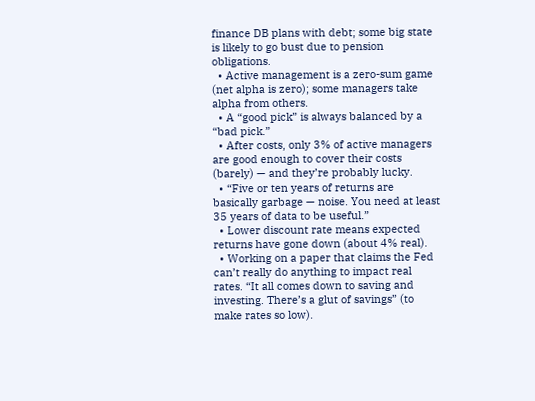finance DB plans with debt; some big state is likely to go bust due to pension obligations.
  • Active management is a zero-sum game (net alpha is zero); some managers take alpha from others.
  • A “good pick” is always balanced by a “bad pick.”
  • After costs, only 3% of active managers are good enough to cover their costs (barely) — and they’re probably lucky.
  • “Five or ten years of returns are basically garbage — noise. You need at least 35 years of data to be useful.”
  • Lower discount rate means expected returns have gone down (about 4% real).
  • Working on a paper that claims the Fed can’t really do anything to impact real rates. “It all comes down to saving and investing. There’s a glut of savings” (to make rates so low).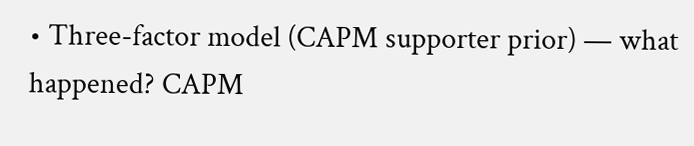• Three-factor model (CAPM supporter prior) — what happened? CAPM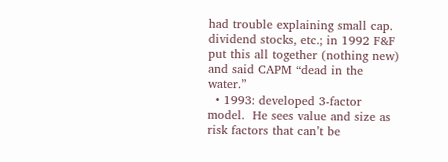had trouble explaining small cap. dividend stocks, etc.; in 1992 F&F put this all together (nothing new) and said CAPM “dead in the water.”
  • 1993: developed 3-factor model.  He sees value and size as risk factors that can’t be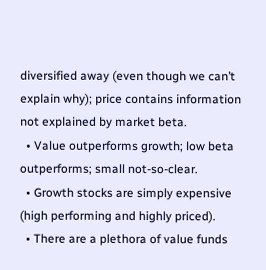diversified away (even though we can’t explain why); price contains information not explained by market beta.
  • Value outperforms growth; low beta outperforms; small not-so-clear.
  • Growth stocks are simply expensive (high performing and highly priced).
  • There are a plethora of value funds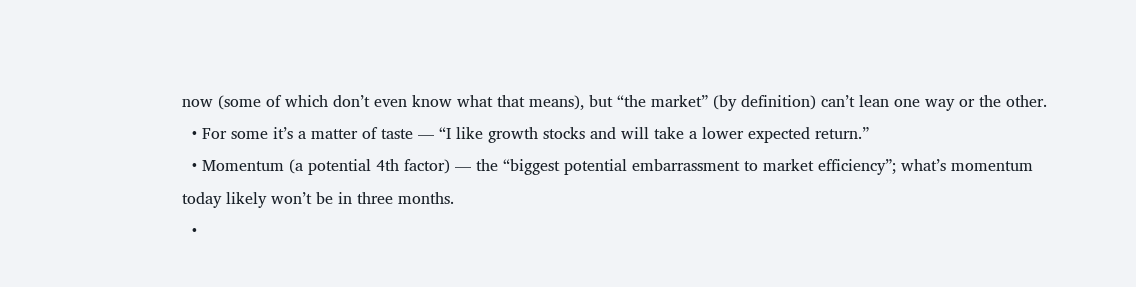now (some of which don’t even know what that means), but “the market” (by definition) can’t lean one way or the other.
  • For some it’s a matter of taste — “I like growth stocks and will take a lower expected return.”
  • Momentum (a potential 4th factor) — the “biggest potential embarrassment to market efficiency”; what’s momentum today likely won’t be in three months.
  •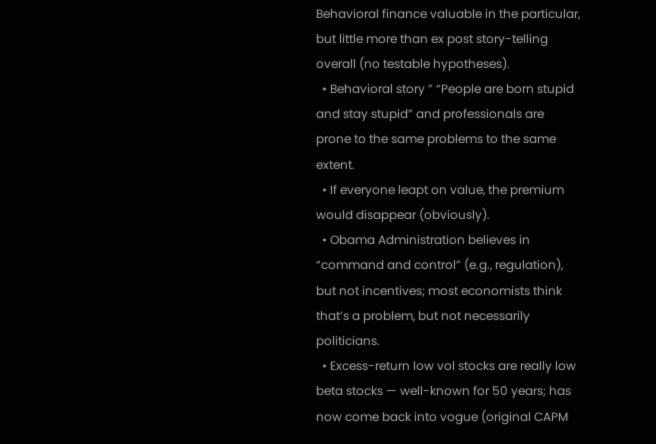Behavioral finance valuable in the particular, but little more than ex post story-telling overall (no testable hypotheses).
  • Behavioral story ” “People are born stupid and stay stupid” and professionals are prone to the same problems to the same extent.
  • If everyone leapt on value, the premium would disappear (obviously).
  • Obama Administration believes in “command and control” (e.g., regulation), but not incentives; most economists think that’s a problem, but not necessarily politicians.
  • Excess-return low vol stocks are really low beta stocks — well-known for 50 years; has now come back into vogue (original CAPM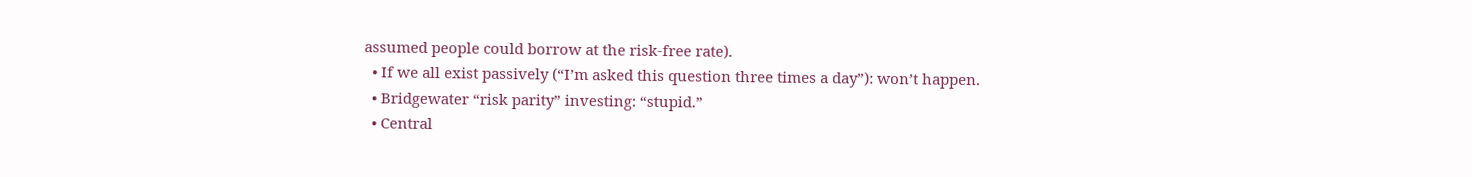assumed people could borrow at the risk-free rate).
  • If we all exist passively (“I’m asked this question three times a day”): won’t happen.
  • Bridgewater “risk parity” investing: “stupid.”
  • Central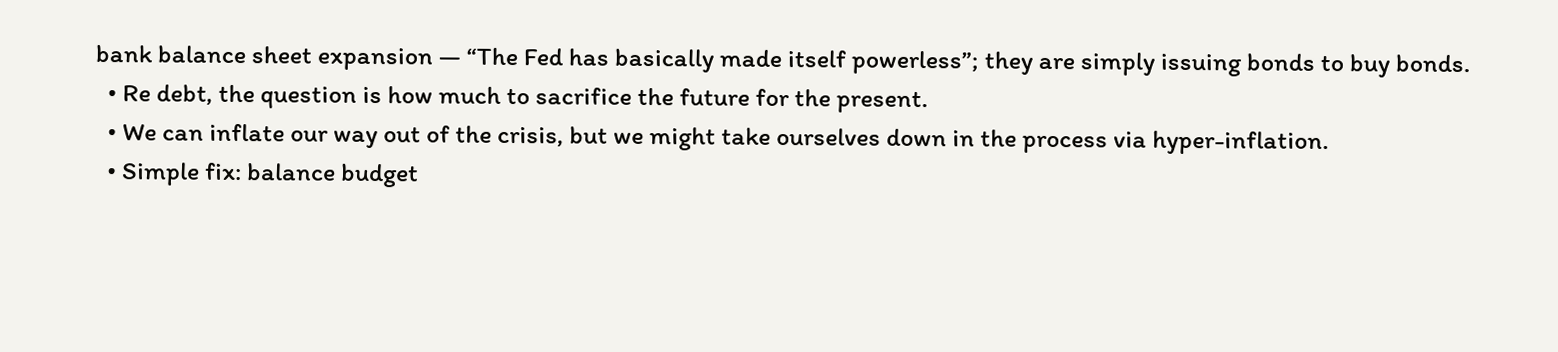bank balance sheet expansion — “The Fed has basically made itself powerless”; they are simply issuing bonds to buy bonds.
  • Re debt, the question is how much to sacrifice the future for the present.
  • We can inflate our way out of the crisis, but we might take ourselves down in the process via hyper-inflation.
  • Simple fix: balance budget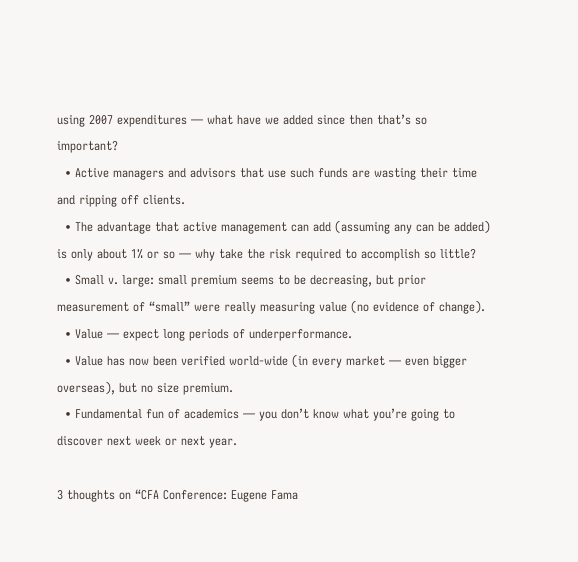using 2007 expenditures — what have we added since then that’s so important?
  • Active managers and advisors that use such funds are wasting their time and ripping off clients.
  • The advantage that active management can add (assuming any can be added) is only about 1% or so — why take the risk required to accomplish so little?
  • Small v. large: small premium seems to be decreasing, but prior measurement of “small” were really measuring value (no evidence of change).
  • Value — expect long periods of underperformance.
  • Value has now been verified world-wide (in every market — even bigger overseas), but no size premium.
  • Fundamental fun of academics — you don’t know what you’re going to discover next week or next year.

3 thoughts on “CFA Conference: Eugene Fama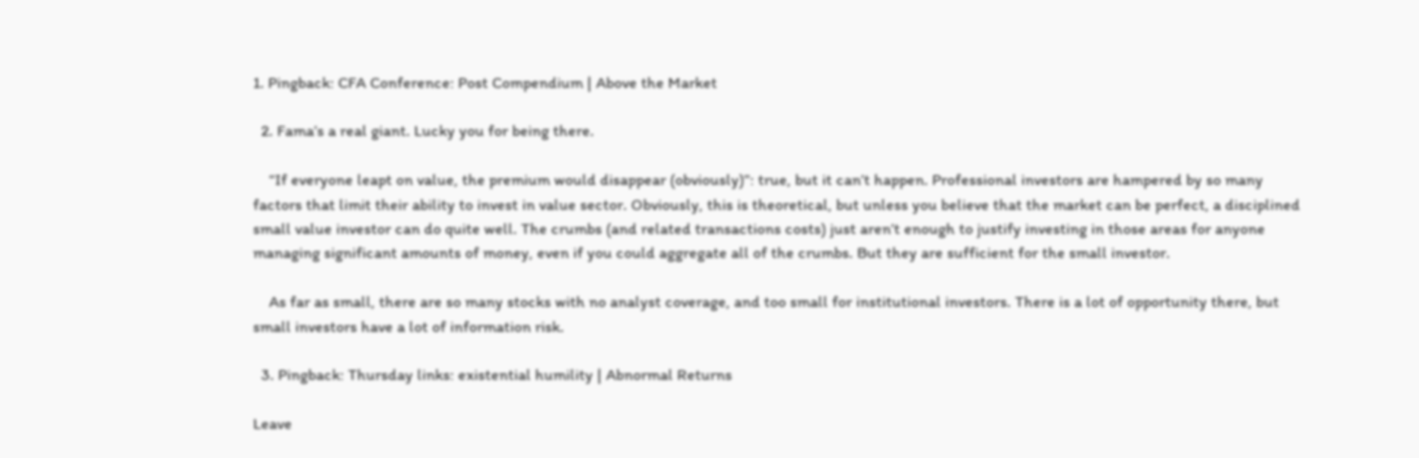1. Pingback: CFA Conference: Post Compendium | Above the Market

  2. Fama’s a real giant. Lucky you for being there.

    “If everyone leapt on value, the premium would disappear (obviously)”: true, but it can’t happen. Professional investors are hampered by so many factors that limit their ability to invest in value sector. Obviously, this is theoretical, but unless you believe that the market can be perfect, a disciplined small value investor can do quite well. The crumbs (and related transactions costs) just aren’t enough to justify investing in those areas for anyone managing significant amounts of money, even if you could aggregate all of the crumbs. But they are sufficient for the small investor.

    As far as small, there are so many stocks with no analyst coverage, and too small for institutional investors. There is a lot of opportunity there, but small investors have a lot of information risk.

  3. Pingback: Thursday links: existential humility | Abnormal Returns

Leave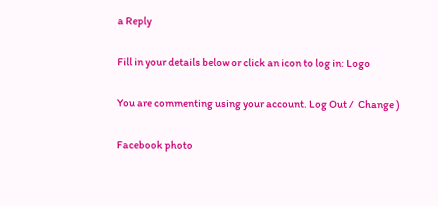a Reply

Fill in your details below or click an icon to log in: Logo

You are commenting using your account. Log Out /  Change )

Facebook photo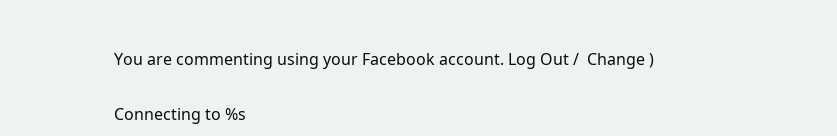You are commenting using your Facebook account. Log Out /  Change )

Connecting to %s